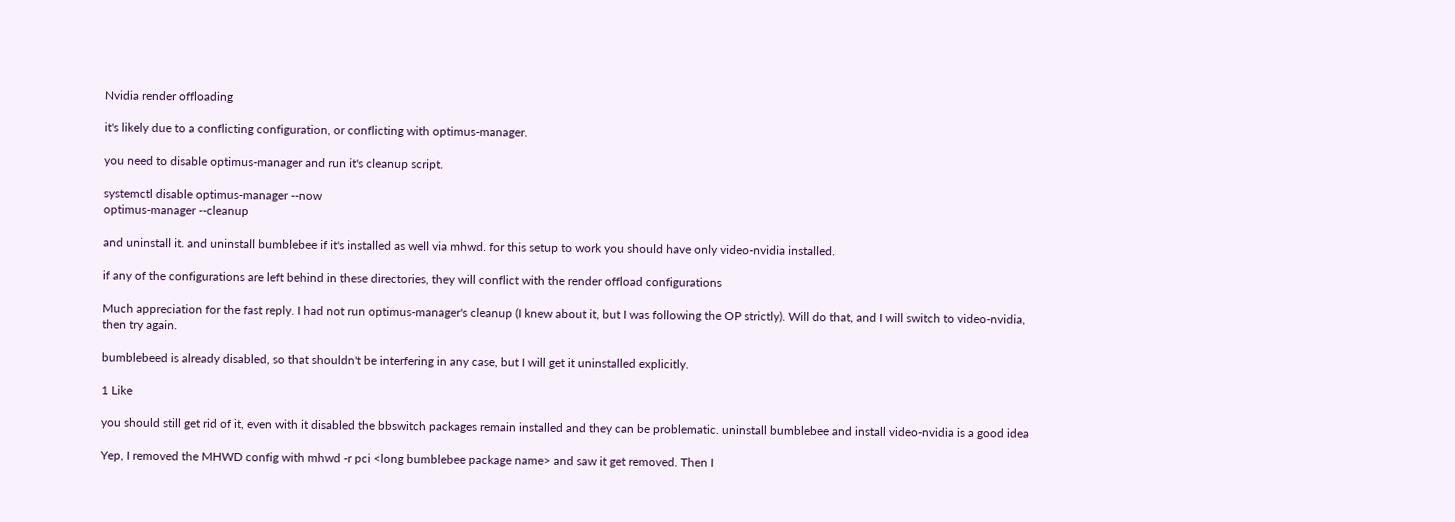Nvidia render offloading

it's likely due to a conflicting configuration, or conflicting with optimus-manager.

you need to disable optimus-manager and run it's cleanup script.

systemctl disable optimus-manager --now
optimus-manager --cleanup

and uninstall it. and uninstall bumblebee if it's installed as well via mhwd. for this setup to work you should have only video-nvidia installed.

if any of the configurations are left behind in these directories, they will conflict with the render offload configurations

Much appreciation for the fast reply. I had not run optimus-manager's cleanup (I knew about it, but I was following the OP strictly). Will do that, and I will switch to video-nvidia, then try again.

bumblebeed is already disabled, so that shouldn't be interfering in any case, but I will get it uninstalled explicitly.

1 Like

you should still get rid of it, even with it disabled the bbswitch packages remain installed and they can be problematic. uninstall bumblebee and install video-nvidia is a good idea

Yep, I removed the MHWD config with mhwd -r pci <long bumblebee package name> and saw it get removed. Then I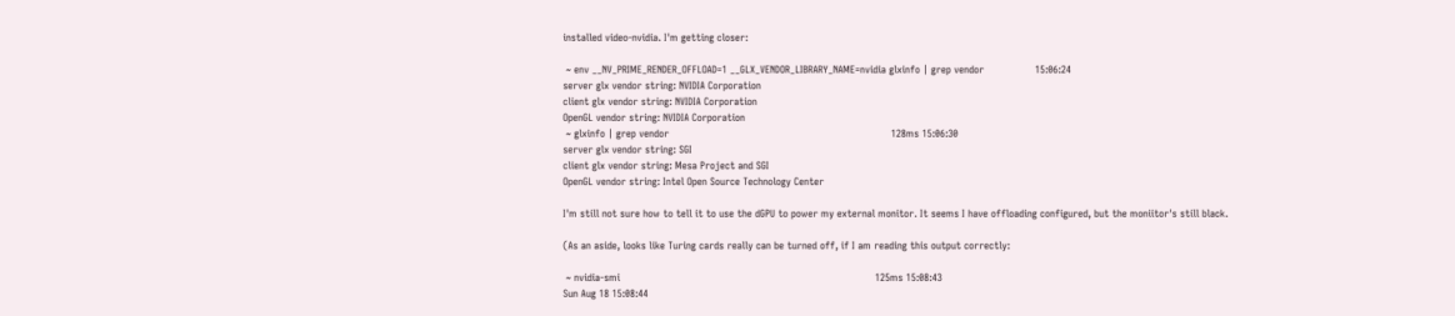installed video-nvidia. I'm getting closer:

 ~ env __NV_PRIME_RENDER_OFFLOAD=1 __GLX_VENDOR_LIBRARY_NAME=nvidia glxinfo | grep vendor                 15:06:24
server glx vendor string: NVIDIA Corporation
client glx vendor string: NVIDIA Corporation
OpenGL vendor string: NVIDIA Corporation
 ~ glxinfo | grep vendor                                                                          128ms 15:06:30
server glx vendor string: SGI
client glx vendor string: Mesa Project and SGI
OpenGL vendor string: Intel Open Source Technology Center

I'm still not sure how to tell it to use the dGPU to power my external monitor. It seems I have offloading configured, but the moniitor's still black.

(As an aside, looks like Turing cards really can be turned off, if I am reading this output correctly:

 ~ nvidia-smi                                                                                     125ms 15:08:43
Sun Aug 18 15:08:44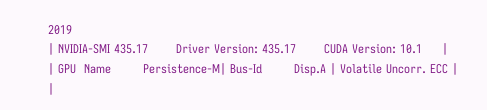2019
| NVIDIA-SMI 435.17       Driver Version: 435.17       CUDA Version: 10.1     |
| GPU  Name        Persistence-M| Bus-Id        Disp.A | Volatile Uncorr. ECC |
|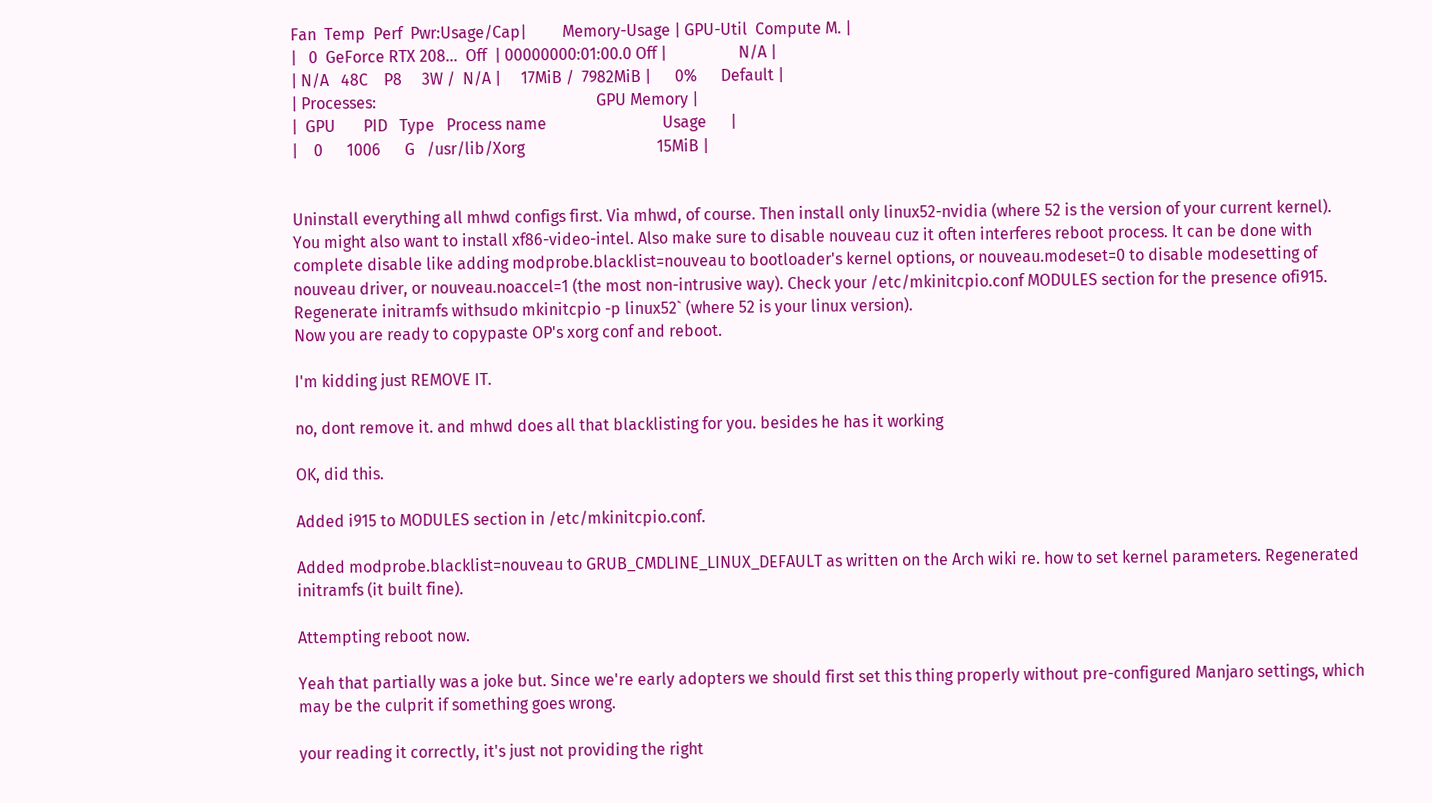Fan  Temp  Perf  Pwr:Usage/Cap|         Memory-Usage | GPU-Util  Compute M. |
|   0  GeForce RTX 208...  Off  | 00000000:01:00.0 Off |                  N/A |
| N/A   48C    P8     3W /  N/A |     17MiB /  7982MiB |      0%      Default |
| Processes:                                                       GPU Memory |
|  GPU       PID   Type   Process name                             Usage      |
|    0      1006      G   /usr/lib/Xorg                                 15MiB |


Uninstall everything all mhwd configs first. Via mhwd, of course. Then install only linux52-nvidia (where 52 is the version of your current kernel). You might also want to install xf86-video-intel. Also make sure to disable nouveau cuz it often interferes reboot process. It can be done with complete disable like adding modprobe.blacklist=nouveau to bootloader's kernel options, or nouveau.modeset=0 to disable modesetting of nouveau driver, or nouveau.noaccel=1 (the most non-intrusive way). Check your /etc/mkinitcpio.conf MODULES section for the presence ofi915. Regenerate initramfs withsudo mkinitcpio -p linux52` (where 52 is your linux version).
Now you are ready to copypaste OP's xorg conf and reboot.

I'm kidding just REMOVE IT.

no, dont remove it. and mhwd does all that blacklisting for you. besides he has it working

OK, did this.

Added i915 to MODULES section in /etc/mkinitcpio.conf.

Added modprobe.blacklist=nouveau to GRUB_CMDLINE_LINUX_DEFAULT as written on the Arch wiki re. how to set kernel parameters. Regenerated initramfs (it built fine).

Attempting reboot now.

Yeah that partially was a joke but. Since we're early adopters we should first set this thing properly without pre-configured Manjaro settings, which may be the culprit if something goes wrong.

your reading it correctly, it's just not providing the right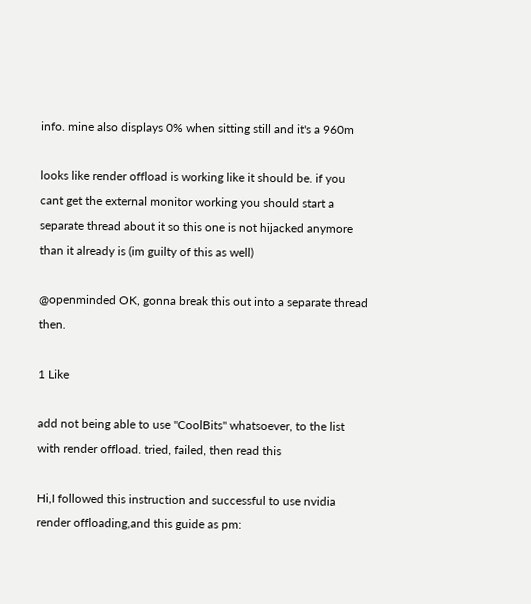info. mine also displays 0% when sitting still and it's a 960m

looks like render offload is working like it should be. if you cant get the external monitor working you should start a separate thread about it so this one is not hijacked anymore than it already is (im guilty of this as well)

@openminded OK, gonna break this out into a separate thread then.

1 Like

add not being able to use "CoolBits" whatsoever, to the list with render offload. tried, failed, then read this

Hi,I followed this instruction and successful to use nvidia render offloading,and this guide as pm: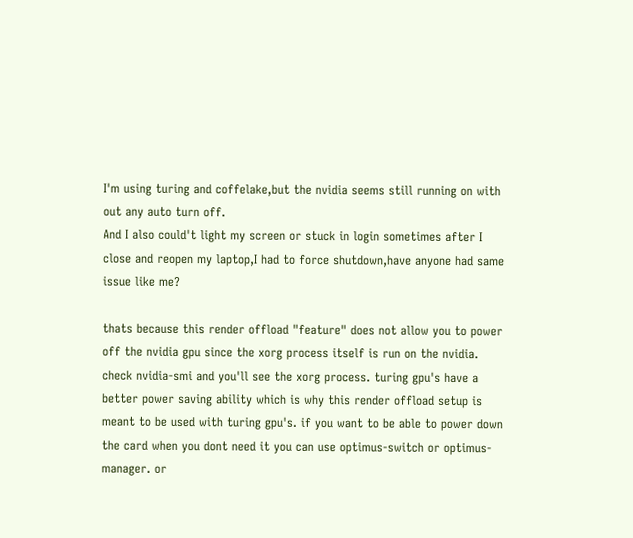I'm using turing and coffelake,but the nvidia seems still running on with out any auto turn off.
And I also could't light my screen or stuck in login sometimes after I close and reopen my laptop,I had to force shutdown,have anyone had same issue like me?

thats because this render offload "feature" does not allow you to power off the nvidia gpu since the xorg process itself is run on the nvidia. check nvidia-smi and you'll see the xorg process. turing gpu's have a better power saving ability which is why this render offload setup is meant to be used with turing gpu's. if you want to be able to power down the card when you dont need it you can use optimus-switch or optimus-manager. or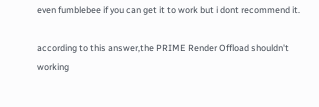even fumblebee if you can get it to work but i dont recommend it.

according to this answer,the PRIME Render Offload shouldn't working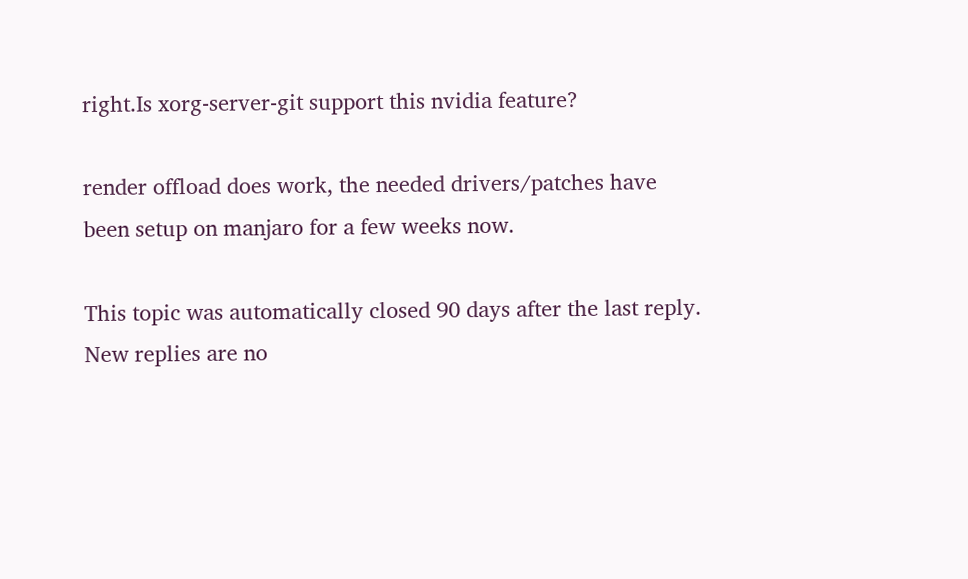right.Is xorg-server-git support this nvidia feature?

render offload does work, the needed drivers/patches have been setup on manjaro for a few weeks now.

This topic was automatically closed 90 days after the last reply. New replies are no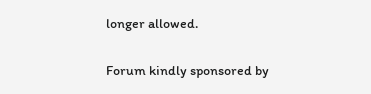longer allowed.

Forum kindly sponsored by